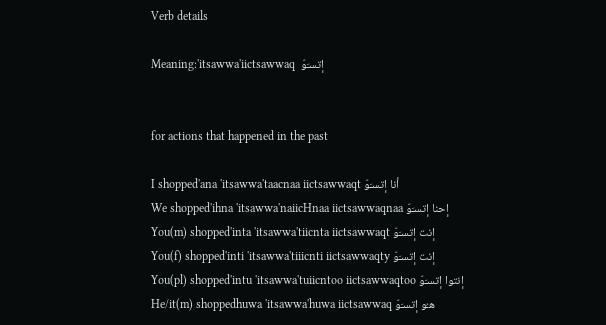Verb details

Meaning:'itsawwa'iictsawwaq  إتسـَوّ


for actions that happened in the past

I shopped'ana 'itsawwa'taacnaa iictsawwaqt أنا إتسـَوّ
We shopped'ihna 'itsawwa'naiicHnaa iictsawwaqnaa إحنا إتسـَوّ
You(m) shopped'inta 'itsawwa'tiicnta iictsawwaqt إنت إتسـَوّ
You(f) shopped'inti 'itsawwa'tiiicnti iictsawwaqty إنت إتسـَوّ
You(pl) shopped'intu 'itsawwa'tuiicntoo iictsawwaqtoo إنتوا إتسـَوّ
He/it(m) shoppedhuwa 'itsawwa'huwa iictsawwaq هـُو إتسـَوّ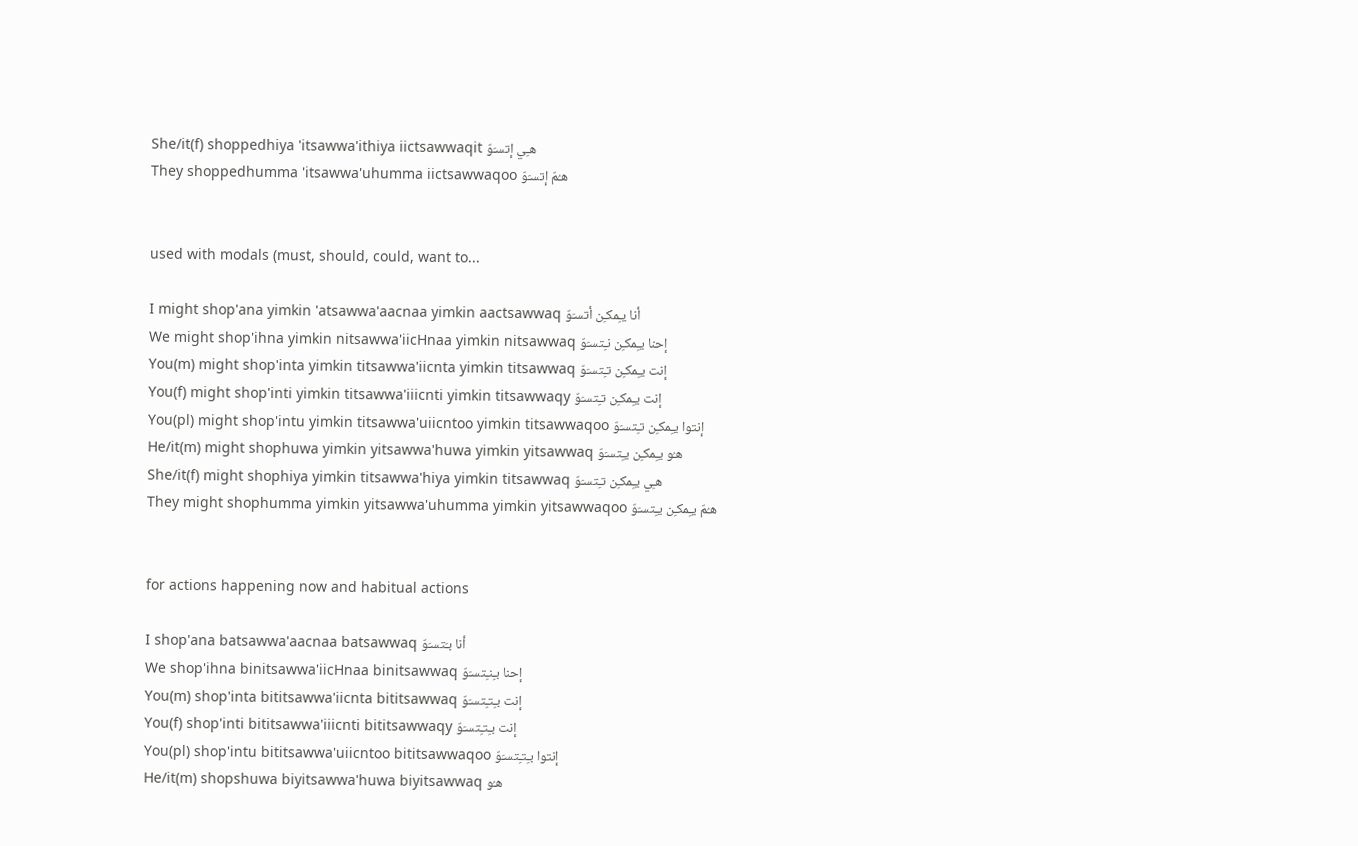She/it(f) shoppedhiya 'itsawwa'ithiya iictsawwaqit هـِي إتسـَوّ
They shoppedhumma 'itsawwa'uhumma iictsawwaqoo هـُمّ إتسـَوّ


used with modals (must, should, could, want to...

I might shop'ana yimkin 'atsawwa'aacnaa yimkin aactsawwaq أنا يـِمكـِن أتسـَوّ
We might shop'ihna yimkin nitsawwa'iicHnaa yimkin nitsawwaq إحنا يـِمكـِن نـِتسـَوّ
You(m) might shop'inta yimkin titsawwa'iicnta yimkin titsawwaq إنت يـِمكـِن تـِتسـَوّ
You(f) might shop'inti yimkin titsawwa'iiicnti yimkin titsawwaqy إنت يـِمكـِن تـِتسـَوّ
You(pl) might shop'intu yimkin titsawwa'uiicntoo yimkin titsawwaqoo إنتوا يـِمكـِن تـِتسـَوّ
He/it(m) might shophuwa yimkin yitsawwa'huwa yimkin yitsawwaq هـُو يـِمكـِن يـِتسـَوّ
She/it(f) might shophiya yimkin titsawwa'hiya yimkin titsawwaq هـِي يـِمكـِن تـِتسـَوّ
They might shophumma yimkin yitsawwa'uhumma yimkin yitsawwaqoo هـُمّ يـِمكـِن يـِتسـَوّ


for actions happening now and habitual actions

I shop'ana batsawwa'aacnaa batsawwaq أنا بـَتسـَوّ
We shop'ihna binitsawwa'iicHnaa binitsawwaq إحنا بـِنـِتسـَوّ
You(m) shop'inta bititsawwa'iicnta bititsawwaq إنت بـِتـِتسـَوّ
You(f) shop'inti bititsawwa'iiicnti bititsawwaqy إنت بـِتـِتسـَوّ
You(pl) shop'intu bititsawwa'uiicntoo bititsawwaqoo إنتوا بـِتـِتسـَوّ
He/it(m) shopshuwa biyitsawwa'huwa biyitsawwaq هـُو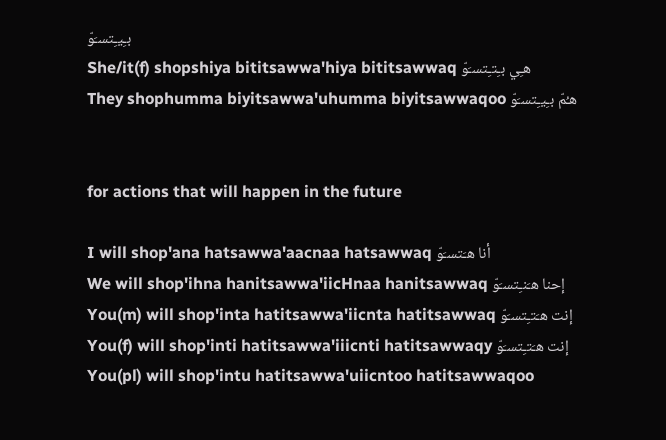بـِيـِتسـَوّ
She/it(f) shopshiya bititsawwa'hiya bititsawwaq هـِي بـِتـِتسـَوّ
They shophumma biyitsawwa'uhumma biyitsawwaqoo هـُمّ بـِيـِتسـَوّ


for actions that will happen in the future

I will shop'ana hatsawwa'aacnaa hatsawwaq أنا هـَتسـَوّ
We will shop'ihna hanitsawwa'iicHnaa hanitsawwaq إحنا هـَنـِتسـَوّ
You(m) will shop'inta hatitsawwa'iicnta hatitsawwaq إنت هـَتـِتسـَوّ
You(f) will shop'inti hatitsawwa'iiicnti hatitsawwaqy إنت هـَتـِتسـَوّ
You(pl) will shop'intu hatitsawwa'uiicntoo hatitsawwaqoo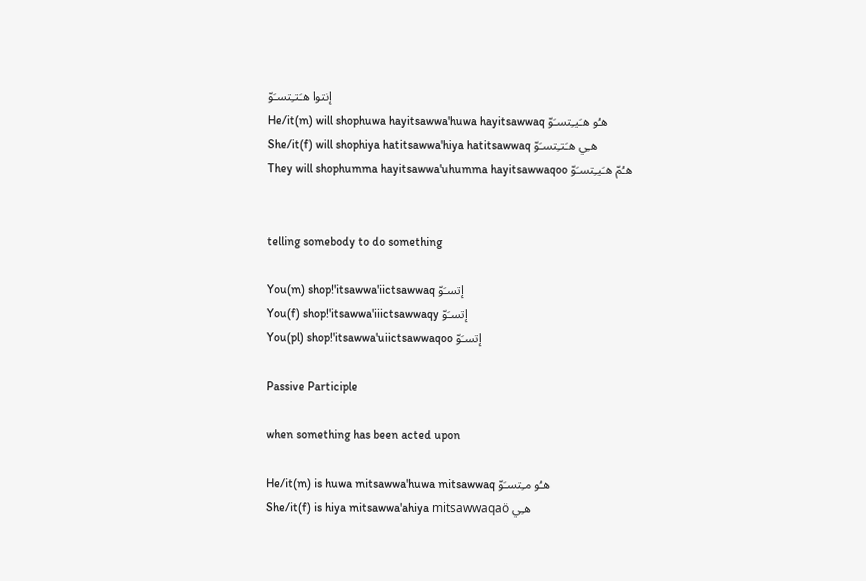إنتوا هـَتـِتسـَوّ
He/it(m) will shophuwa hayitsawwa'huwa hayitsawwaq هـُو هـَيـِتسـَوّ
She/it(f) will shophiya hatitsawwa'hiya hatitsawwaq هـِي هـَتـِتسـَوّ
They will shophumma hayitsawwa'uhumma hayitsawwaqoo هـُمّ هـَيـِتسـَوّ


telling somebody to do something

You(m) shop!'itsawwa'iictsawwaq إتسـَوّ
You(f) shop!'itsawwa'iiictsawwaqy إتسـَوّ
You(pl) shop!'itsawwa'uiictsawwaqoo إتسـَوّ

Passive Participle

when something has been acted upon

He/it(m) is huwa mitsawwa'huwa mitsawwaq هـُو مـِتسـَوّ
She/it(f) is hiya mitsawwa'ahiya mitsawwaqaö هـِي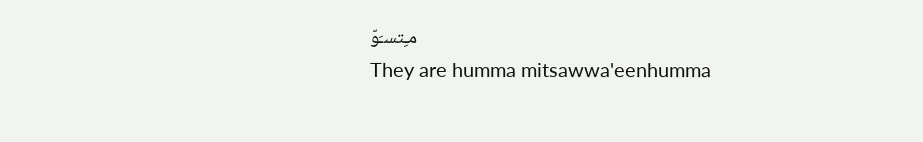مـِتسـَوّ
They are humma mitsawwa'eenhumma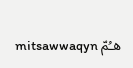mitsawwaqyn هـُمّ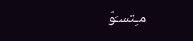مـِتسـَوّ